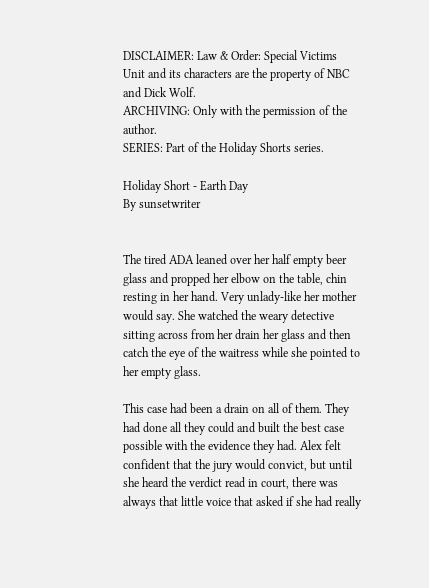DISCLAIMER: Law & Order: Special Victims Unit and its characters are the property of NBC and Dick Wolf.
ARCHIVING: Only with the permission of the author.
SERIES: Part of the Holiday Shorts series.

Holiday Short - Earth Day
By sunsetwriter


The tired ADA leaned over her half empty beer glass and propped her elbow on the table, chin resting in her hand. Very unlady-like her mother would say. She watched the weary detective sitting across from her drain her glass and then catch the eye of the waitress while she pointed to her empty glass.

This case had been a drain on all of them. They had done all they could and built the best case possible with the evidence they had. Alex felt confident that the jury would convict, but until she heard the verdict read in court, there was always that little voice that asked if she had really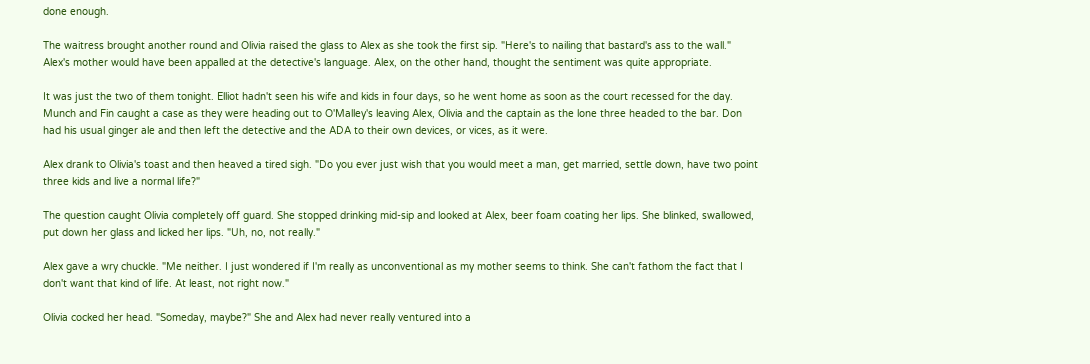done enough.

The waitress brought another round and Olivia raised the glass to Alex as she took the first sip. "Here's to nailing that bastard's ass to the wall." Alex's mother would have been appalled at the detective's language. Alex, on the other hand, thought the sentiment was quite appropriate.

It was just the two of them tonight. Elliot hadn't seen his wife and kids in four days, so he went home as soon as the court recessed for the day. Munch and Fin caught a case as they were heading out to O'Malley's leaving Alex, Olivia and the captain as the lone three headed to the bar. Don had his usual ginger ale and then left the detective and the ADA to their own devices, or vices, as it were.

Alex drank to Olivia's toast and then heaved a tired sigh. "Do you ever just wish that you would meet a man, get married, settle down, have two point three kids and live a normal life?"

The question caught Olivia completely off guard. She stopped drinking mid-sip and looked at Alex, beer foam coating her lips. She blinked, swallowed, put down her glass and licked her lips. "Uh, no, not really."

Alex gave a wry chuckle. "Me neither. I just wondered if I'm really as unconventional as my mother seems to think. She can't fathom the fact that I don't want that kind of life. At least, not right now."

Olivia cocked her head. "Someday, maybe?" She and Alex had never really ventured into a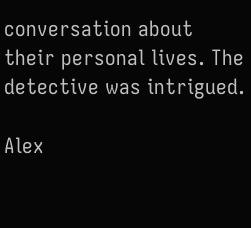conversation about their personal lives. The detective was intrigued.

Alex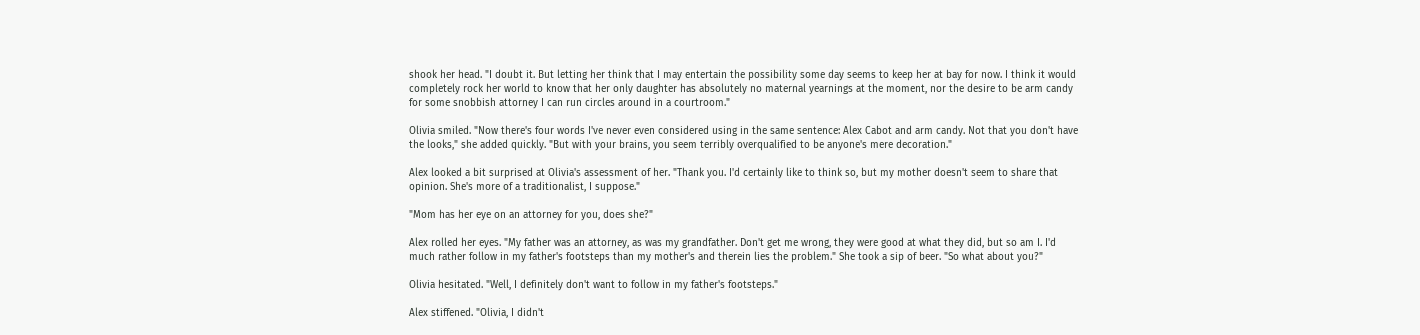shook her head. "I doubt it. But letting her think that I may entertain the possibility some day seems to keep her at bay for now. I think it would completely rock her world to know that her only daughter has absolutely no maternal yearnings at the moment, nor the desire to be arm candy for some snobbish attorney I can run circles around in a courtroom."

Olivia smiled. "Now there's four words I've never even considered using in the same sentence: Alex Cabot and arm candy. Not that you don't have the looks," she added quickly. "But with your brains, you seem terribly overqualified to be anyone's mere decoration."

Alex looked a bit surprised at Olivia's assessment of her. "Thank you. I'd certainly like to think so, but my mother doesn't seem to share that opinion. She's more of a traditionalist, I suppose."

"Mom has her eye on an attorney for you, does she?"

Alex rolled her eyes. "My father was an attorney, as was my grandfather. Don't get me wrong, they were good at what they did, but so am I. I'd much rather follow in my father's footsteps than my mother's and therein lies the problem." She took a sip of beer. "So what about you?"

Olivia hesitated. "Well, I definitely don't want to follow in my father's footsteps."

Alex stiffened. "Olivia, I didn't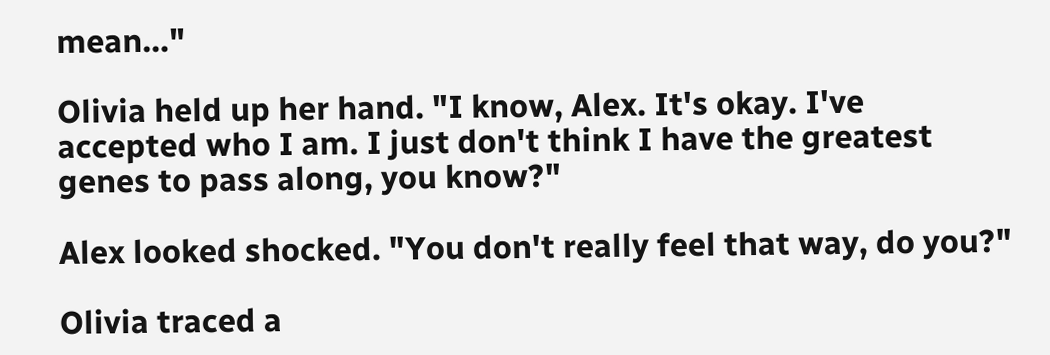mean…"

Olivia held up her hand. "I know, Alex. It's okay. I've accepted who I am. I just don't think I have the greatest genes to pass along, you know?"

Alex looked shocked. "You don't really feel that way, do you?"

Olivia traced a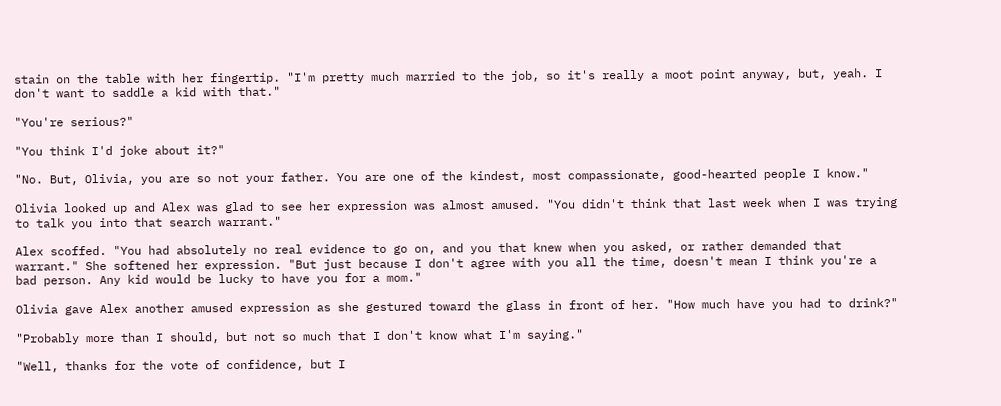stain on the table with her fingertip. "I'm pretty much married to the job, so it's really a moot point anyway, but, yeah. I don't want to saddle a kid with that."

"You're serious?"

"You think I'd joke about it?"

"No. But, Olivia, you are so not your father. You are one of the kindest, most compassionate, good-hearted people I know."

Olivia looked up and Alex was glad to see her expression was almost amused. "You didn't think that last week when I was trying to talk you into that search warrant."

Alex scoffed. "You had absolutely no real evidence to go on, and you that knew when you asked, or rather demanded that warrant." She softened her expression. "But just because I don't agree with you all the time, doesn't mean I think you're a bad person. Any kid would be lucky to have you for a mom."

Olivia gave Alex another amused expression as she gestured toward the glass in front of her. "How much have you had to drink?"

"Probably more than I should, but not so much that I don't know what I'm saying."

"Well, thanks for the vote of confidence, but I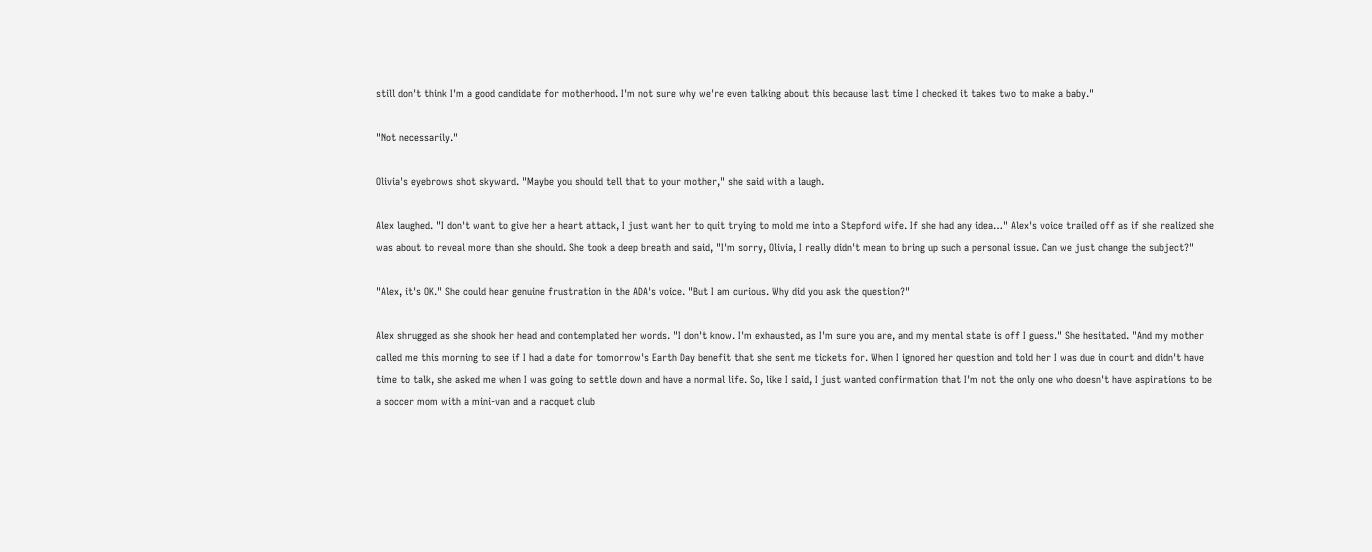still don't think I'm a good candidate for motherhood. I'm not sure why we're even talking about this because last time I checked it takes two to make a baby."

"Not necessarily."

Olivia's eyebrows shot skyward. "Maybe you should tell that to your mother," she said with a laugh.

Alex laughed. "I don't want to give her a heart attack, I just want her to quit trying to mold me into a Stepford wife. If she had any idea…" Alex's voice trailed off as if she realized she was about to reveal more than she should. She took a deep breath and said, "I'm sorry, Olivia, I really didn't mean to bring up such a personal issue. Can we just change the subject?"

"Alex, it's OK." She could hear genuine frustration in the ADA's voice. "But I am curious. Why did you ask the question?"

Alex shrugged as she shook her head and contemplated her words. "I don't know. I'm exhausted, as I'm sure you are, and my mental state is off I guess." She hesitated. "And my mother called me this morning to see if I had a date for tomorrow's Earth Day benefit that she sent me tickets for. When I ignored her question and told her I was due in court and didn't have time to talk, she asked me when I was going to settle down and have a normal life. So, like I said, I just wanted confirmation that I'm not the only one who doesn't have aspirations to be a soccer mom with a mini-van and a racquet club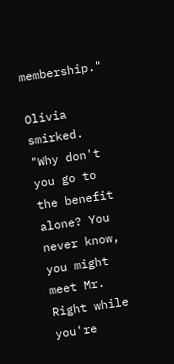membership."

Olivia smirked. "Why don't you go to the benefit alone? You never know, you might meet Mr. Right while you're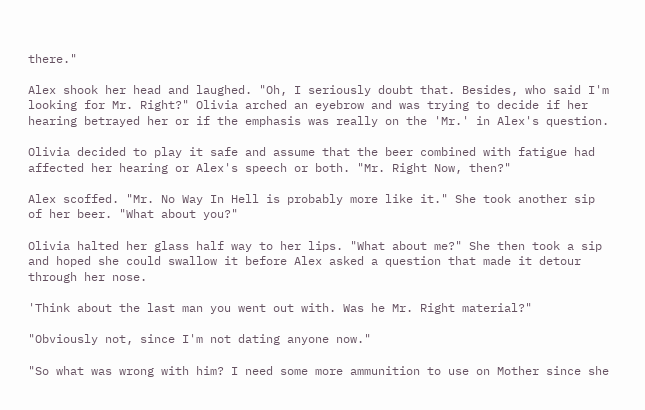there."

Alex shook her head and laughed. "Oh, I seriously doubt that. Besides, who said I'm looking for Mr. Right?" Olivia arched an eyebrow and was trying to decide if her hearing betrayed her or if the emphasis was really on the 'Mr.' in Alex's question.

Olivia decided to play it safe and assume that the beer combined with fatigue had affected her hearing or Alex's speech or both. "Mr. Right Now, then?"

Alex scoffed. "Mr. No Way In Hell is probably more like it." She took another sip of her beer. "What about you?"

Olivia halted her glass half way to her lips. "What about me?" She then took a sip and hoped she could swallow it before Alex asked a question that made it detour through her nose.

'Think about the last man you went out with. Was he Mr. Right material?"

"Obviously not, since I'm not dating anyone now."

"So what was wrong with him? I need some more ammunition to use on Mother since she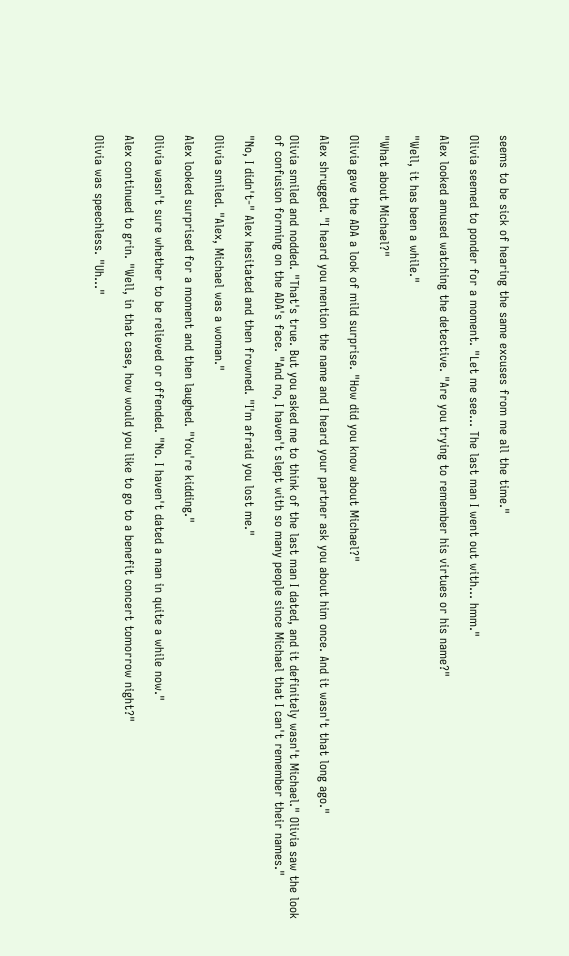seems to be sick of hearing the same excuses from me all the time."

Olivia seemed to ponder for a moment. "Let me see… The last man I went out with… hmm."

Alex looked amused watching the detective. "Are you trying to remember his virtues or his name?"

"Well, it has been a while."

"What about Michael?"

Olivia gave the ADA a look of mild surprise. "How did you know about Michael?"

Alex shrugged. "I heard you mention the name and I heard your partner ask you about him once. And it wasn't that long ago."

Olivia smiled and nodded. "That's true. But you asked me to think of the last man I dated, and it definitely wasn't Michael." Olivia saw the look of confusion forming on the ADA's face. "And no, I haven't slept with so many people since Michael that I can't remember their names."

"No, I didn't-" Alex hesitated and then frowned. "I'm afraid you lost me."

Olivia smiled. "Alex, Michael was a woman."

Alex looked surprised for a moment and then laughed. "You're kidding."

Olivia wasn't sure whether to be relieved or offended. "No. I haven't dated a man in quite a while now."

Alex continued to grin. "Well, in that case, how would you like to go to a benefit concert tomorrow night?"

Olivia was speechless. "Uh…"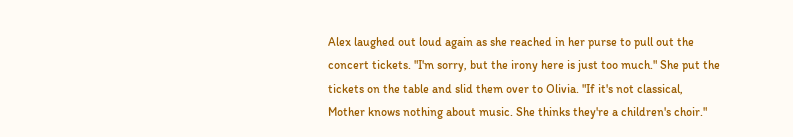Alex laughed out loud again as she reached in her purse to pull out the concert tickets. "I'm sorry, but the irony here is just too much." She put the tickets on the table and slid them over to Olivia. "If it's not classical, Mother knows nothing about music. She thinks they're a children's choir."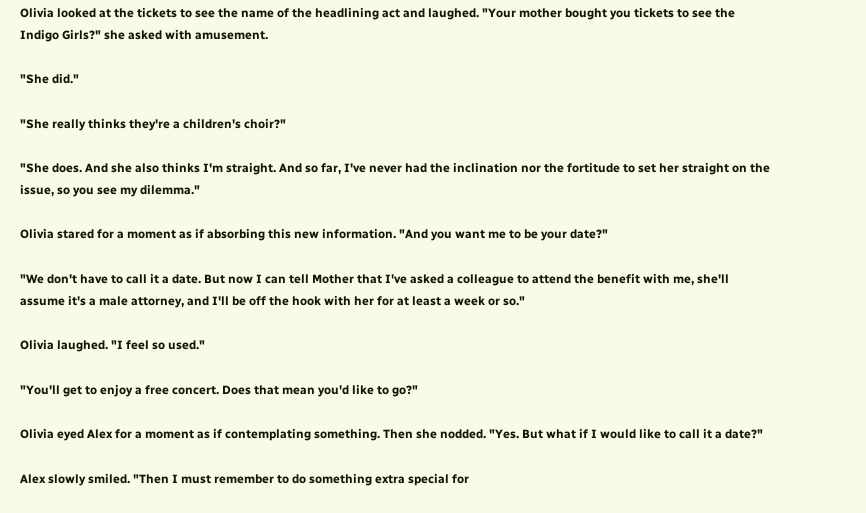Olivia looked at the tickets to see the name of the headlining act and laughed. "Your mother bought you tickets to see the Indigo Girls?" she asked with amusement.

"She did."

"She really thinks they're a children's choir?"

"She does. And she also thinks I'm straight. And so far, I've never had the inclination nor the fortitude to set her straight on the issue, so you see my dilemma."

Olivia stared for a moment as if absorbing this new information. "And you want me to be your date?"

"We don't have to call it a date. But now I can tell Mother that I've asked a colleague to attend the benefit with me, she'll assume it's a male attorney, and I'll be off the hook with her for at least a week or so."

Olivia laughed. "I feel so used."

"You'll get to enjoy a free concert. Does that mean you'd like to go?"

Olivia eyed Alex for a moment as if contemplating something. Then she nodded. "Yes. But what if I would like to call it a date?"

Alex slowly smiled. "Then I must remember to do something extra special for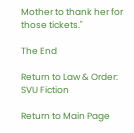Mother to thank her for those tickets."

The End

Return to Law & Order: SVU Fiction

Return to Main Page